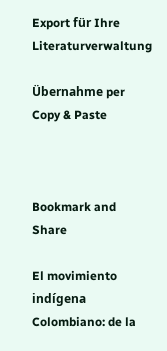Export für Ihre Literaturverwaltung

Übernahme per Copy & Paste



Bookmark and Share

El movimiento indígena Colombiano: de la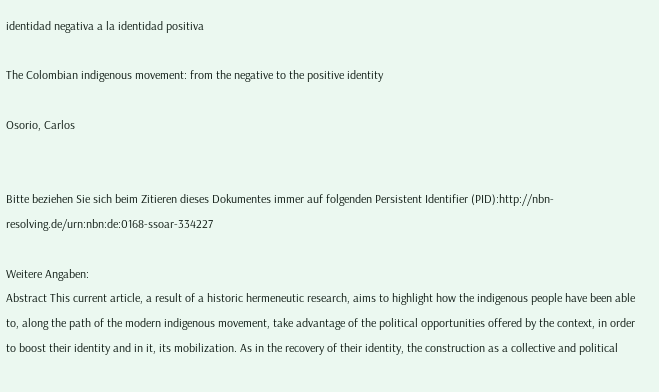identidad negativa a la identidad positiva

The Colombian indigenous movement: from the negative to the positive identity

Osorio, Carlos


Bitte beziehen Sie sich beim Zitieren dieses Dokumentes immer auf folgenden Persistent Identifier (PID):http://nbn-resolving.de/urn:nbn:de:0168-ssoar-334227

Weitere Angaben:
Abstract This current article, a result of a historic hermeneutic research, aims to highlight how the indigenous people have been able to, along the path of the modern indigenous movement, take advantage of the political opportunities offered by the context, in order to boost their identity and in it, its mobilization. As in the recovery of their identity, the construction as a collective and political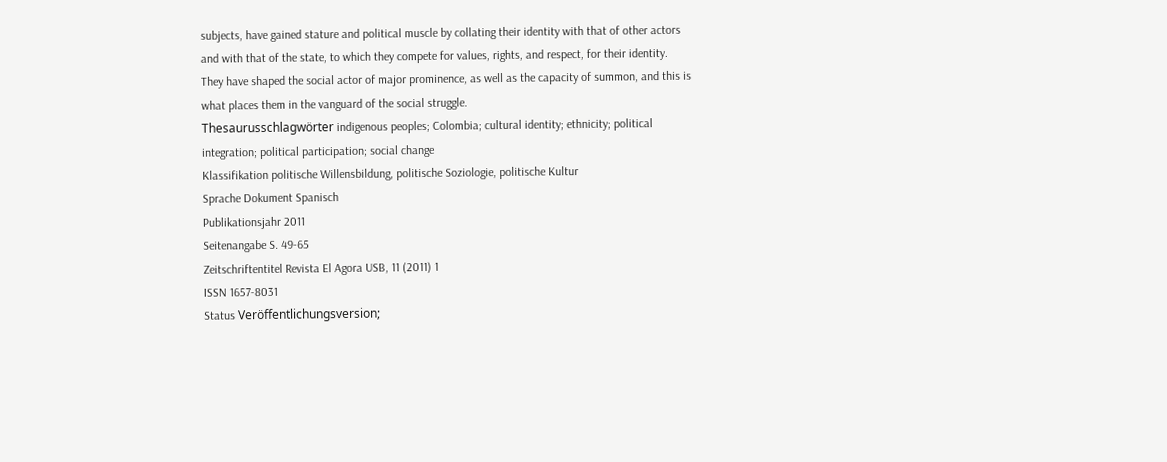subjects, have gained stature and political muscle by collating their identity with that of other actors and with that of the state, to which they compete for values, rights, and respect, for their identity. They have shaped the social actor of major prominence, as well as the capacity of summon, and this is what places them in the vanguard of the social struggle.
Thesaurusschlagwörter indigenous peoples; Colombia; cultural identity; ethnicity; political integration; political participation; social change
Klassifikation politische Willensbildung, politische Soziologie, politische Kultur
Sprache Dokument Spanisch
Publikationsjahr 2011
Seitenangabe S. 49-65
Zeitschriftentitel Revista El Agora USB, 11 (2011) 1
ISSN 1657-8031
Status Veröffentlichungsversion;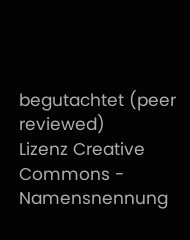begutachtet (peer reviewed)
Lizenz Creative Commons - Namensnennung